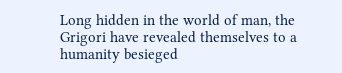Long hidden in the world of man, the Grigori have revealed themselves to a humanity besieged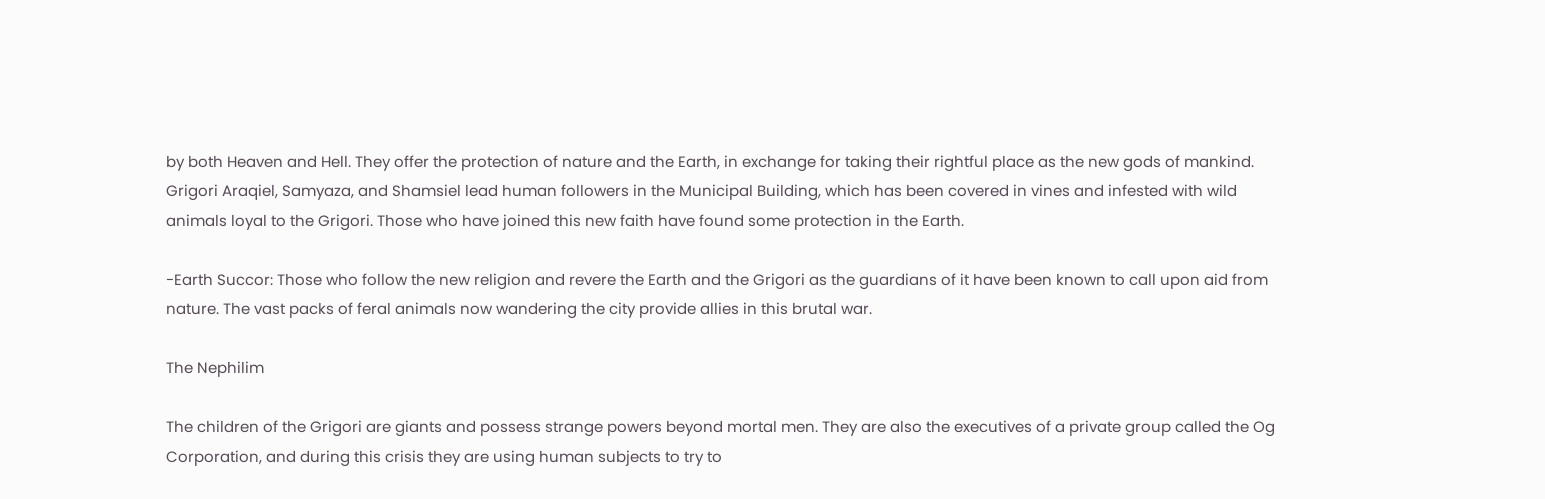by both Heaven and Hell. They offer the protection of nature and the Earth, in exchange for taking their rightful place as the new gods of mankind. Grigori Araqiel, Samyaza, and Shamsiel lead human followers in the Municipal Building, which has been covered in vines and infested with wild animals loyal to the Grigori. Those who have joined this new faith have found some protection in the Earth.

-Earth Succor: Those who follow the new religion and revere the Earth and the Grigori as the guardians of it have been known to call upon aid from nature. The vast packs of feral animals now wandering the city provide allies in this brutal war.

The Nephilim

The children of the Grigori are giants and possess strange powers beyond mortal men. They are also the executives of a private group called the Og Corporation, and during this crisis they are using human subjects to try to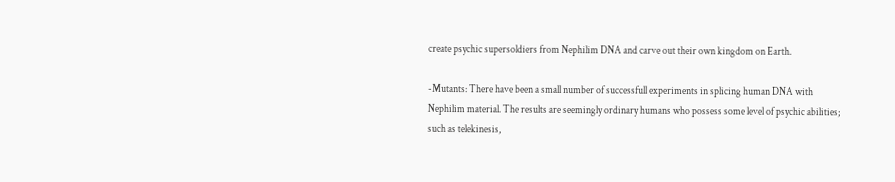create psychic supersoldiers from Nephilim DNA and carve out their own kingdom on Earth.

-Mutants: There have been a small number of successfull experiments in splicing human DNA with Nephilim material. The results are seemingly ordinary humans who possess some level of psychic abilities; such as telekinesis,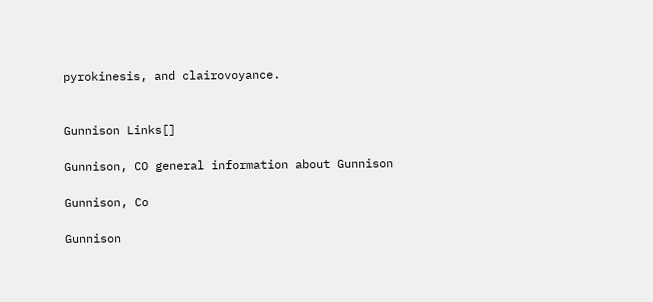pyrokinesis, and clairovoyance.


Gunnison Links[]

Gunnison, CO general information about Gunnison

Gunnison, Co

Gunnison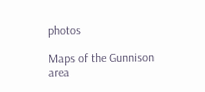photos

Maps of the Gunnison area